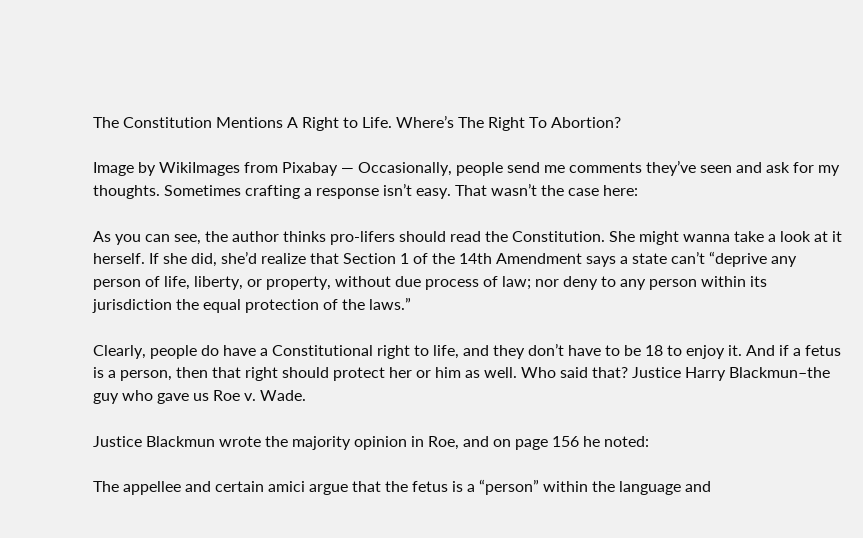The Constitution Mentions A Right to Life. Where’s The Right To Abortion?

Image by WikiImages from Pixabay — Occasionally, people send me comments they’ve seen and ask for my thoughts. Sometimes crafting a response isn’t easy. That wasn’t the case here:

As you can see, the author thinks pro-lifers should read the Constitution. She might wanna take a look at it herself. If she did, she’d realize that Section 1 of the 14th Amendment says a state can’t “deprive any person of life, liberty, or property, without due process of law; nor deny to any person within its jurisdiction the equal protection of the laws.”

Clearly, people do have a Constitutional right to life, and they don’t have to be 18 to enjoy it. And if a fetus is a person, then that right should protect her or him as well. Who said that? Justice Harry Blackmun–the guy who gave us Roe v. Wade.

Justice Blackmun wrote the majority opinion in Roe, and on page 156 he noted:

The appellee and certain amici argue that the fetus is a “person” within the language and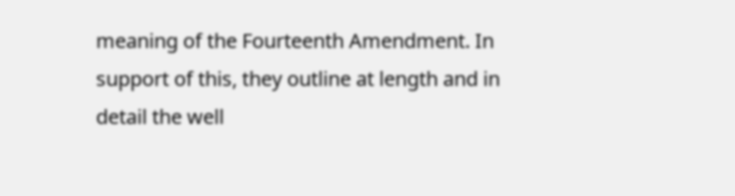meaning of the Fourteenth Amendment. In support of this, they outline at length and in detail the well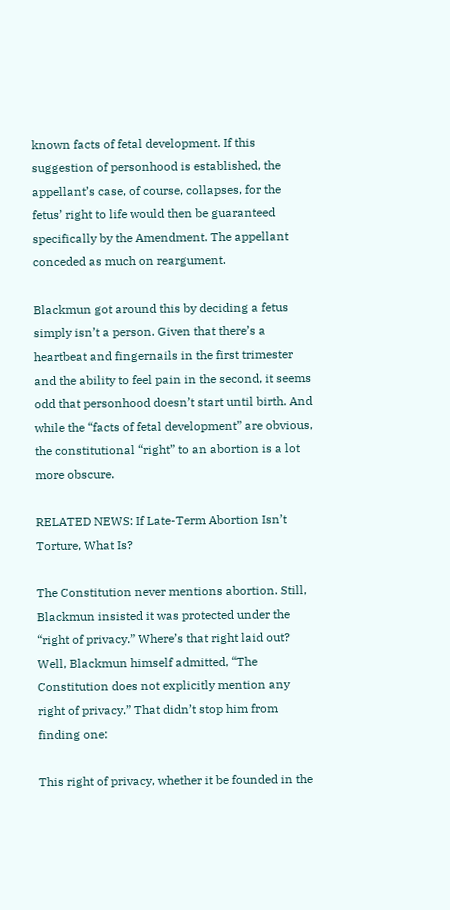known facts of fetal development. If this suggestion of personhood is established, the appellant’s case, of course, collapses, for the fetus’ right to life would then be guaranteed specifically by the Amendment. The appellant conceded as much on reargument.

Blackmun got around this by deciding a fetus simply isn’t a person. Given that there’s a heartbeat and fingernails in the first trimester and the ability to feel pain in the second, it seems odd that personhood doesn’t start until birth. And while the “facts of fetal development” are obvious, the constitutional “right” to an abortion is a lot more obscure.

RELATED NEWS: If Late-Term Abortion Isn’t Torture, What Is?

The Constitution never mentions abortion. Still, Blackmun insisted it was protected under the “right of privacy.” Where’s that right laid out? Well, Blackmun himself admitted, “The Constitution does not explicitly mention any right of privacy.” That didn’t stop him from finding one:

This right of privacy, whether it be founded in the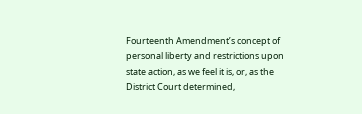Fourteenth Amendment’s concept of personal liberty and restrictions upon state action, as we feel it is, or, as the District Court determined,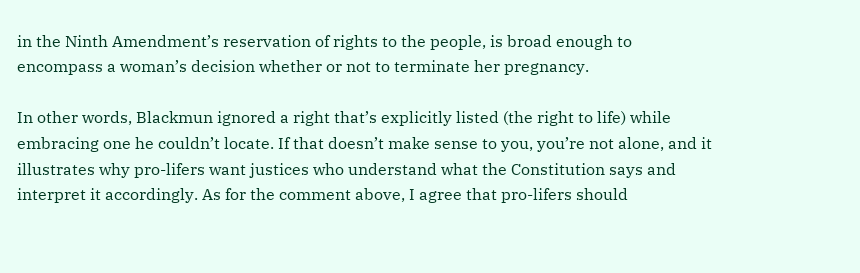in the Ninth Amendment’s reservation of rights to the people, is broad enough to encompass a woman’s decision whether or not to terminate her pregnancy.

In other words, Blackmun ignored a right that’s explicitly listed (the right to life) while embracing one he couldn’t locate. If that doesn’t make sense to you, you’re not alone, and it illustrates why pro-lifers want justices who understand what the Constitution says and interpret it accordingly. As for the comment above, I agree that pro-lifers should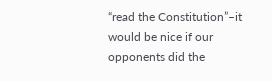“read the Constitution”–it would be nice if our opponents did the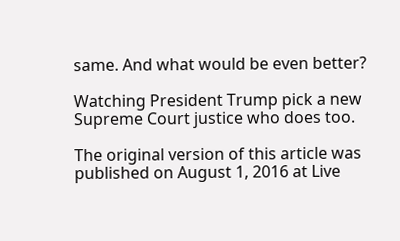same. And what would be even better?

Watching President Trump pick a new Supreme Court justice who does too.

The original version of this article was published on August 1, 2016 at Live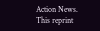Action News. This reprint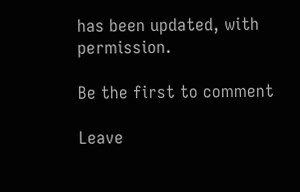has been updated, with permission.

Be the first to comment

Leave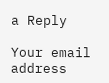a Reply

Your email address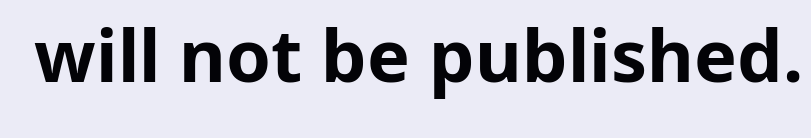will not be published.